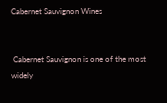Cabernet Sauvignon Wines


 Cabernet Sauvignon is one of the most widely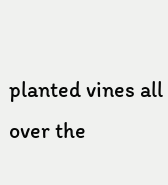planted vines all over the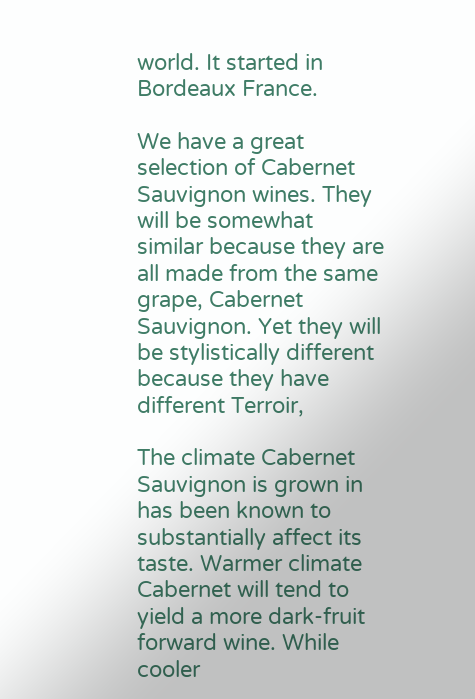world. It started in Bordeaux France.

We have a great selection of Cabernet Sauvignon wines. They will be somewhat similar because they are all made from the same grape, Cabernet Sauvignon. Yet they will be stylistically different because they have different Terroir,

The climate Cabernet Sauvignon is grown in has been known to substantially affect its taste. Warmer climate Cabernet will tend to yield a more dark-fruit forward wine. While cooler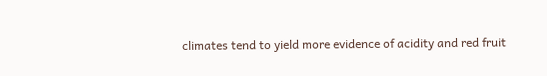climates tend to yield more evidence of acidity and red fruit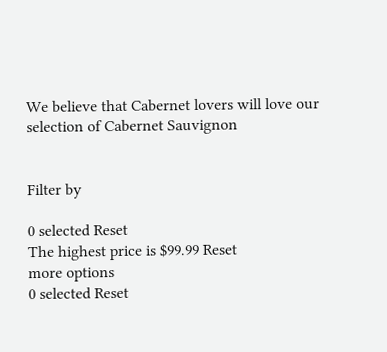We believe that Cabernet lovers will love our selection of Cabernet Sauvignon


Filter by

0 selected Reset
The highest price is $99.99 Reset
more options
0 selected Reset